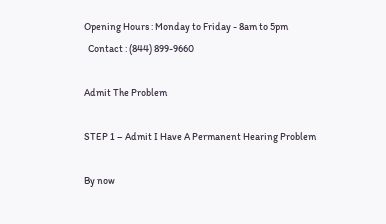Opening Hours : Monday to Friday - 8am to 5pm
  Contact : (844) 899-9660

Admit The Problem

STEP 1 – Admit I Have A Permanent Hearing Problem

By now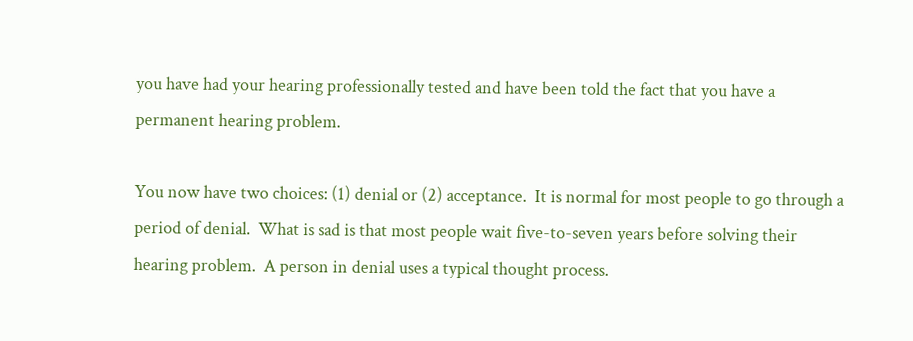you have had your hearing professionally tested and have been told the fact that you have a permanent hearing problem.

You now have two choices: (1) denial or (2) acceptance.  It is normal for most people to go through a period of denial.  What is sad is that most people wait five-to-seven years before solving their hearing problem.  A person in denial uses a typical thought process.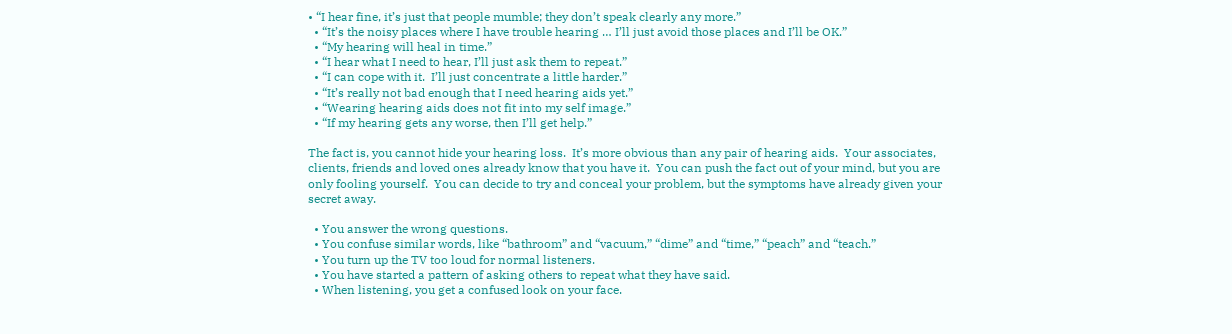• “I hear fine, it’s just that people mumble; they don’t speak clearly any more.”
  • “It’s the noisy places where I have trouble hearing … I’ll just avoid those places and I’ll be OK.”
  • “My hearing will heal in time.”
  • “I hear what I need to hear, I’ll just ask them to repeat.”
  • “I can cope with it.  I’ll just concentrate a little harder.”
  • “It’s really not bad enough that I need hearing aids yet.”
  • “Wearing hearing aids does not fit into my self image.”
  • “If my hearing gets any worse, then I’ll get help.”

The fact is, you cannot hide your hearing loss.  It’s more obvious than any pair of hearing aids.  Your associates, clients, friends and loved ones already know that you have it.  You can push the fact out of your mind, but you are only fooling yourself.  You can decide to try and conceal your problem, but the symptoms have already given your secret away.

  • You answer the wrong questions.
  • You confuse similar words, like “bathroom” and “vacuum,” “dime” and “time,” “peach” and “teach.”
  • You turn up the TV too loud for normal listeners.
  • You have started a pattern of asking others to repeat what they have said.
  • When listening, you get a confused look on your face.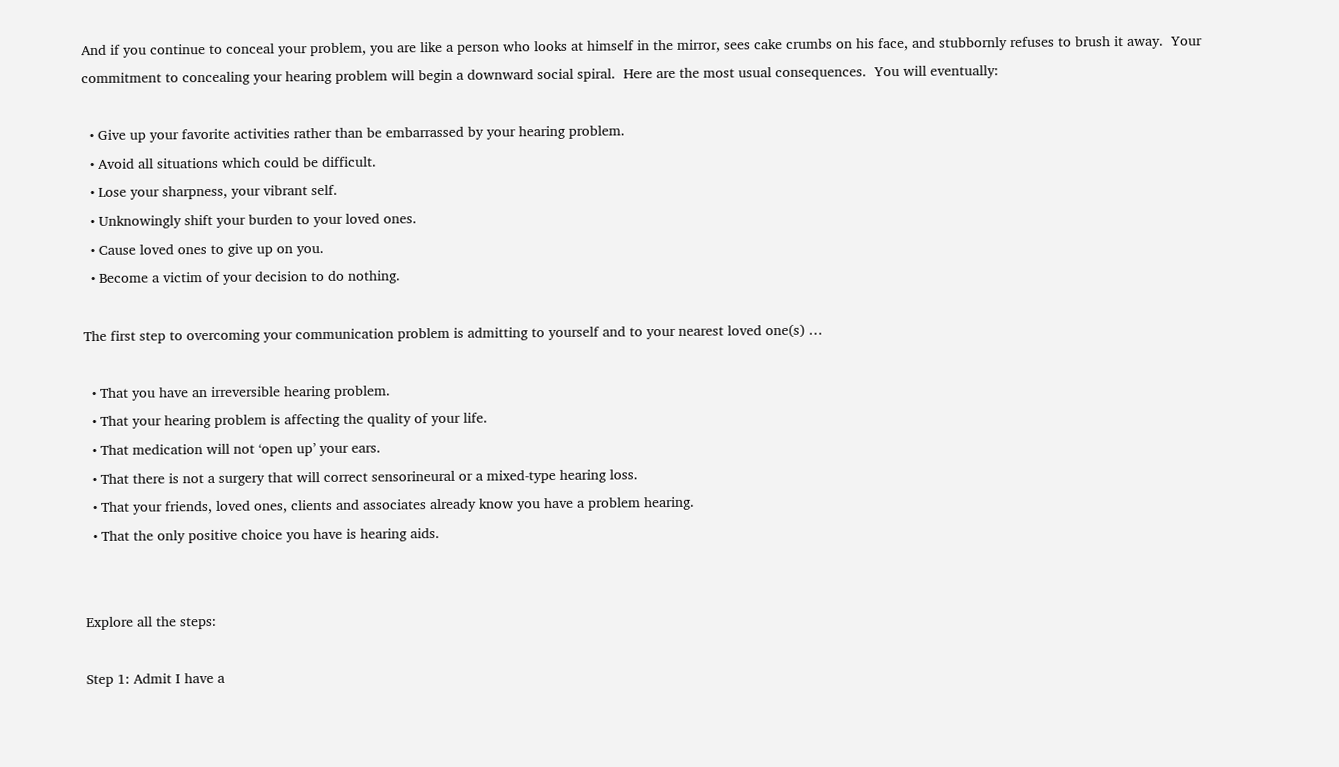And if you continue to conceal your problem, you are like a person who looks at himself in the mirror, sees cake crumbs on his face, and stubbornly refuses to brush it away.  Your commitment to concealing your hearing problem will begin a downward social spiral.  Here are the most usual consequences.  You will eventually:

  • Give up your favorite activities rather than be embarrassed by your hearing problem.
  • Avoid all situations which could be difficult.
  • Lose your sharpness, your vibrant self.
  • Unknowingly shift your burden to your loved ones.
  • Cause loved ones to give up on you.
  • Become a victim of your decision to do nothing.

The first step to overcoming your communication problem is admitting to yourself and to your nearest loved one(s) …

  • That you have an irreversible hearing problem.
  • That your hearing problem is affecting the quality of your life.
  • That medication will not ‘open up’ your ears.
  • That there is not a surgery that will correct sensorineural or a mixed-type hearing loss.
  • That your friends, loved ones, clients and associates already know you have a problem hearing.
  • That the only positive choice you have is hearing aids.


Explore all the steps:

Step 1: Admit I have a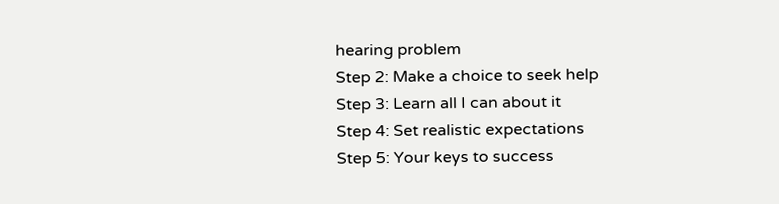hearing problem
Step 2: Make a choice to seek help
Step 3: Learn all I can about it
Step 4: Set realistic expectations
Step 5: Your keys to success